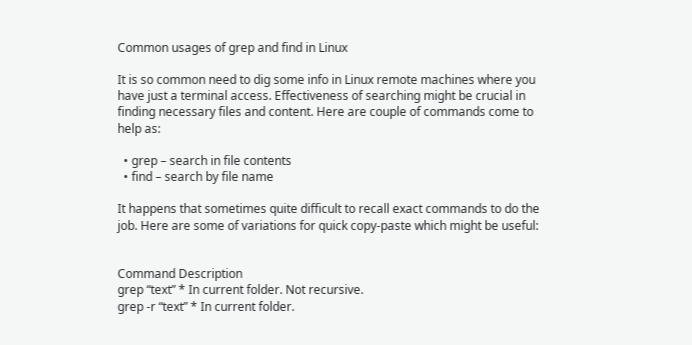Common usages of grep and find in Linux

It is so common need to dig some info in Linux remote machines where you have just a terminal access. Effectiveness of searching might be crucial in finding necessary files and content. Here are couple of commands come to help as:

  • grep – search in file contents
  • find – search by file name

It happens that sometimes quite difficult to recall exact commands to do the job. Here are some of variations for quick copy-paste which might be useful:


Command Description
grep “text” * In current folder. Not recursive.
grep -r “text” * In current folder.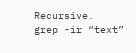Recursive.
grep -ir “text”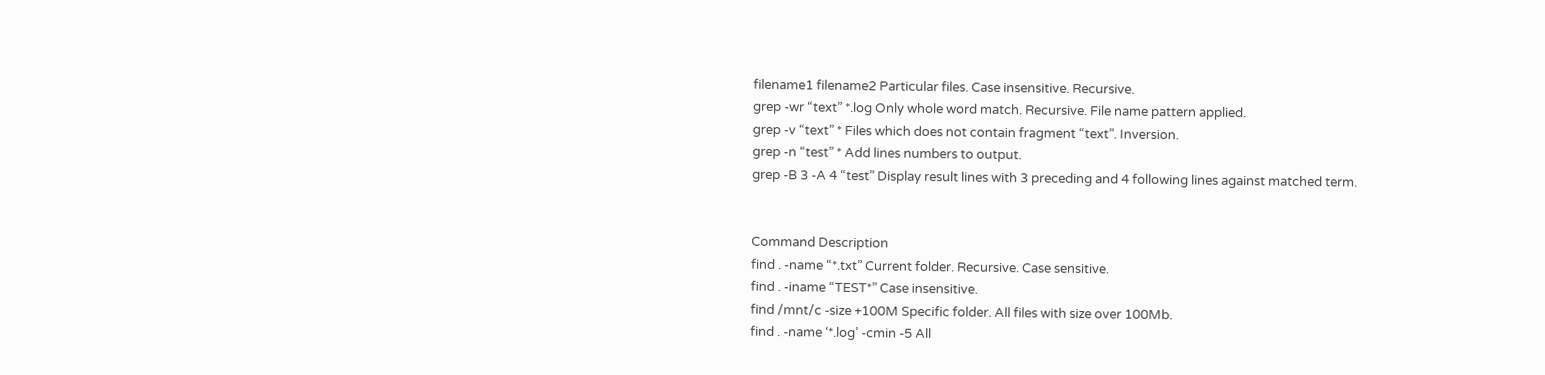filename1 filename2 Particular files. Case insensitive. Recursive.
grep -wr “text” *.log Only whole word match. Recursive. File name pattern applied.
grep -v “text” * Files which does not contain fragment “text”. Inversion.
grep -n “test” * Add lines numbers to output.
grep -B 3 -A 4 “test” Display result lines with 3 preceding and 4 following lines against matched term.


Command Description
find . -name “*.txt” Current folder. Recursive. Case sensitive.
find . -iname “TEST*” Case insensitive.
find /mnt/c -size +100M Specific folder. All files with size over 100Mb.
find . -name ‘*.log’ -cmin -5 All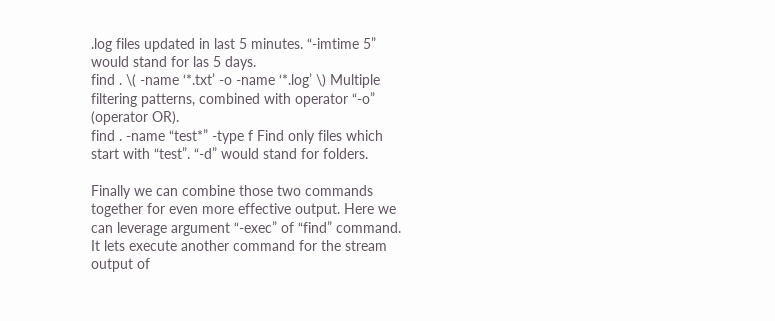.log files updated in last 5 minutes. “-imtime 5” would stand for las 5 days.
find . \( -name ‘*.txt’ -o -name ‘*.log’ \) Multiple filtering patterns, combined with operator “-o” (operator OR).
find . -name “test*” -type f Find only files which start with “test”. “-d” would stand for folders.

Finally we can combine those two commands together for even more effective output. Here we can leverage argument “-exec” of “find” command. It lets execute another command for the stream output of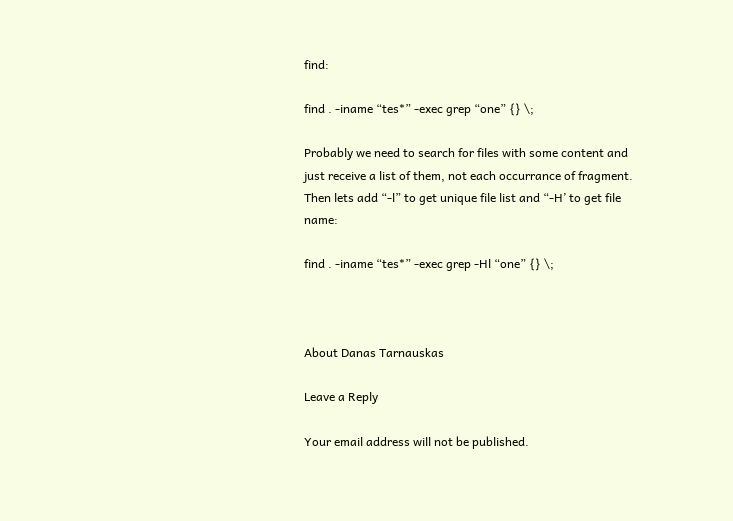find:

find . -iname “tes*” -exec grep “one” {} \;

Probably we need to search for files with some content and just receive a list of them, not each occurrance of fragment. Then lets add “-l” to get unique file list and “-H’ to get file name:

find . -iname “tes*” -exec grep -Hl “one” {} \;



About Danas Tarnauskas

Leave a Reply

Your email address will not be published.